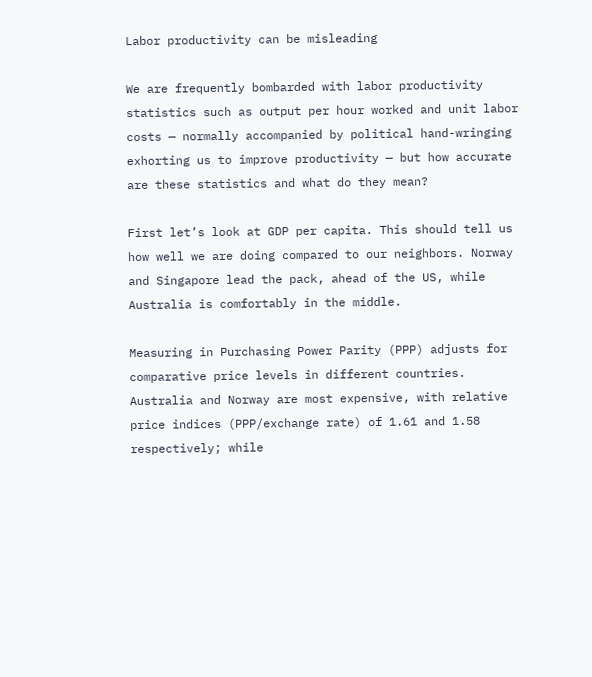Labor productivity can be misleading

We are frequently bombarded with labor productivity statistics such as output per hour worked and unit labor costs — normally accompanied by political hand-wringing exhorting us to improve productivity — but how accurate are these statistics and what do they mean?

First let’s look at GDP per capita. This should tell us how well we are doing compared to our neighbors. Norway and Singapore lead the pack, ahead of the US, while Australia is comfortably in the middle.

Measuring in Purchasing Power Parity (PPP) adjusts for comparative price levels in different countries. Australia and Norway are most expensive, with relative price indices (PPP/exchange rate) of 1.61 and 1.58 respectively; while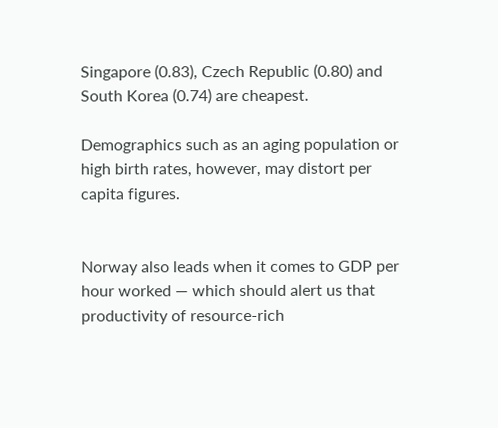Singapore (0.83), Czech Republic (0.80) and South Korea (0.74) are cheapest.

Demographics such as an aging population or high birth rates, however, may distort per capita figures.


Norway also leads when it comes to GDP per hour worked — which should alert us that productivity of resource-rich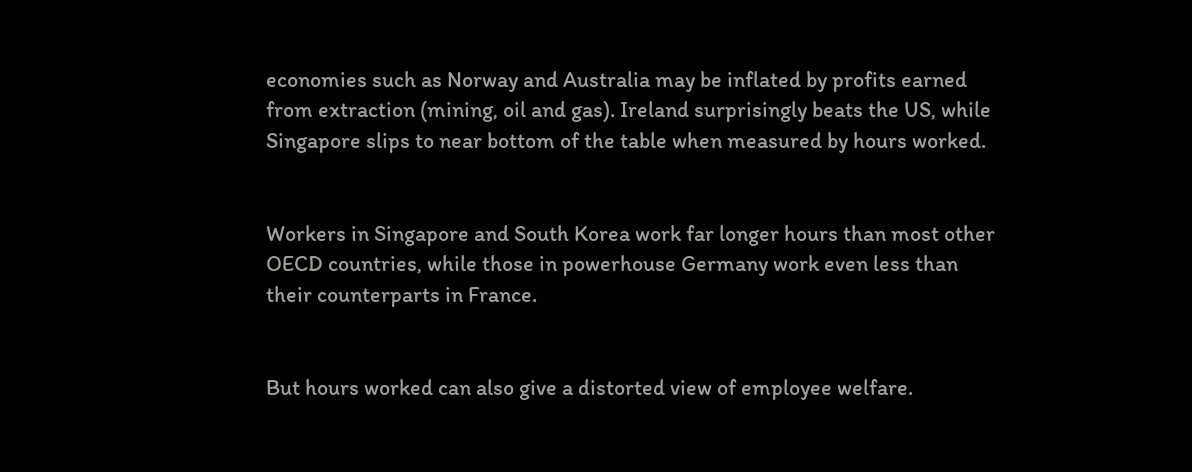economies such as Norway and Australia may be inflated by profits earned from extraction (mining, oil and gas). Ireland surprisingly beats the US, while Singapore slips to near bottom of the table when measured by hours worked.


Workers in Singapore and South Korea work far longer hours than most other OECD countries, while those in powerhouse Germany work even less than their counterparts in France.


But hours worked can also give a distorted view of employee welfare.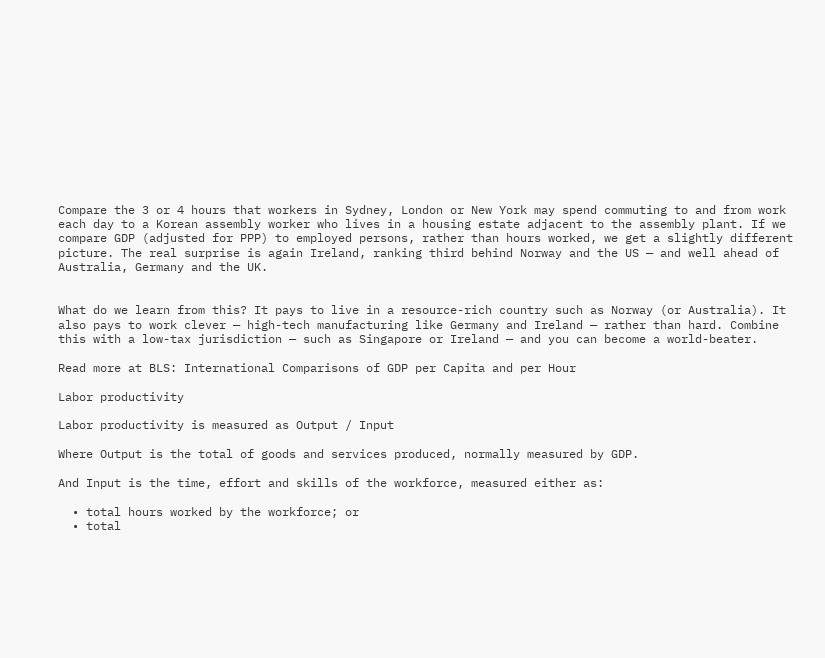Compare the 3 or 4 hours that workers in Sydney, London or New York may spend commuting to and from work each day to a Korean assembly worker who lives in a housing estate adjacent to the assembly plant. If we compare GDP (adjusted for PPP) to employed persons, rather than hours worked, we get a slightly different picture. The real surprise is again Ireland, ranking third behind Norway and the US — and well ahead of Australia, Germany and the UK.


What do we learn from this? It pays to live in a resource-rich country such as Norway (or Australia). It also pays to work clever — high-tech manufacturing like Germany and Ireland — rather than hard. Combine this with a low-tax jurisdiction — such as Singapore or Ireland — and you can become a world-beater.

Read more at BLS: International Comparisons of GDP per Capita and per Hour

Labor productivity

Labor productivity is measured as Output / Input

Where Output is the total of goods and services produced, normally measured by GDP.

And Input is the time, effort and skills of the workforce, measured either as:

  • total hours worked by the workforce; or
  • total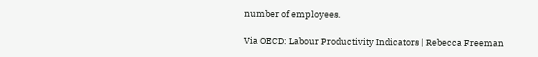number of employees.

Via OECD: Labour Productivity Indicators | Rebecca Freeman